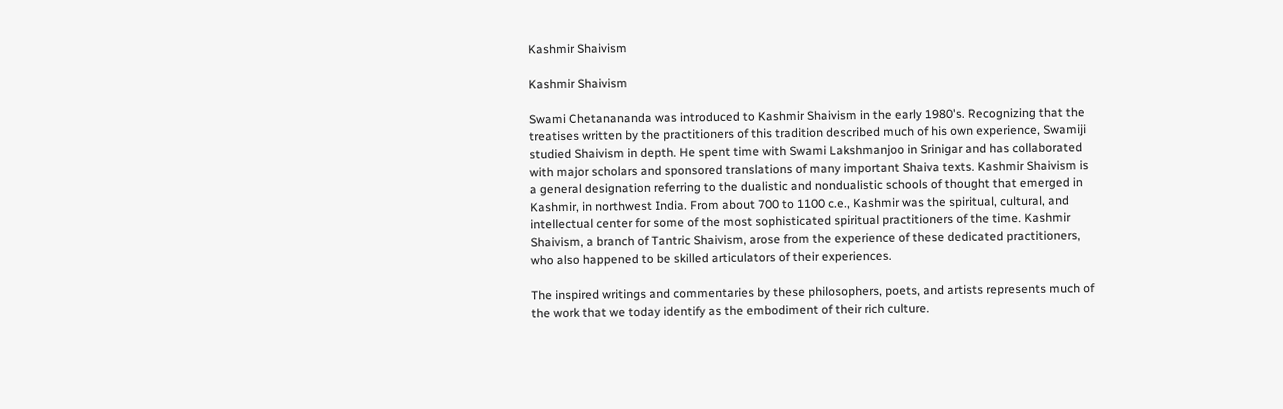Kashmir Shaivism

Kashmir Shaivism

Swami Chetanananda was introduced to Kashmir Shaivism in the early 1980's. Recognizing that the treatises written by the practitioners of this tradition described much of his own experience, Swamiji studied Shaivism in depth. He spent time with Swami Lakshmanjoo in Srinigar and has collaborated with major scholars and sponsored translations of many important Shaiva texts. Kashmir Shaivism is a general designation referring to the dualistic and nondualistic schools of thought that emerged in Kashmir, in northwest India. From about 700 to 1100 c.e., Kashmir was the spiritual, cultural, and intellectual center for some of the most sophisticated spiritual practitioners of the time. Kashmir Shaivism, a branch of Tantric Shaivism, arose from the experience of these dedicated practitioners, who also happened to be skilled articulators of their experiences.

The inspired writings and commentaries by these philosophers, poets, and artists represents much of the work that we today identify as the embodiment of their rich culture.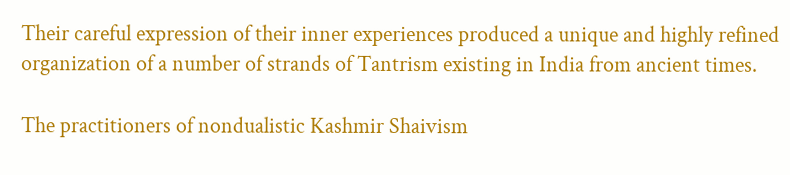Their careful expression of their inner experiences produced a unique and highly refined organization of a number of strands of Tantrism existing in India from ancient times.

The practitioners of nondualistic Kashmir Shaivism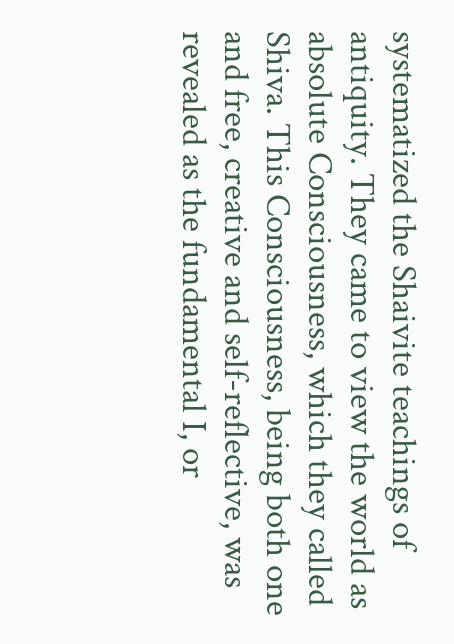systematized the Shaivite teachings of antiquity. They came to view the world as absolute Consciousness, which they called Shiva. This Consciousness, being both one and free, creative and self-reflective, was revealed as the fundamental I, or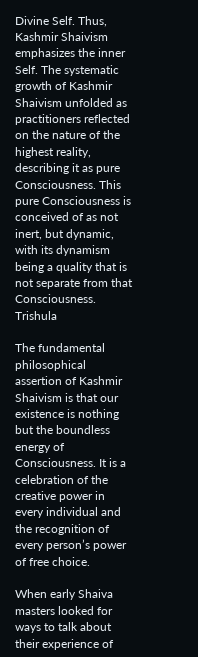Divine Self. Thus, Kashmir Shaivism emphasizes the inner Self. The systematic growth of Kashmir Shaivism unfolded as practitioners reflected on the nature of the highest reality, describing it as pure Consciousness. This pure Consciousness is conceived of as not inert, but dynamic, with its dynamism being a quality that is not separate from that Consciousness. Trishula

The fundamental philosophical assertion of Kashmir Shaivism is that our existence is nothing but the boundless energy of Consciousness. It is a celebration of the creative power in every individual and the recognition of every person’s power of free choice.

When early Shaiva masters looked for ways to talk about their experience of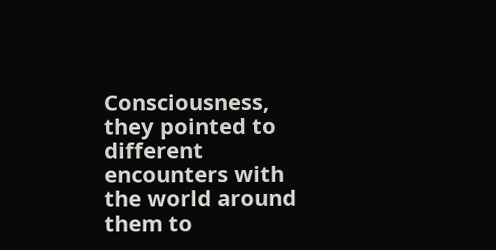Consciousness, they pointed to different encounters with the world around them to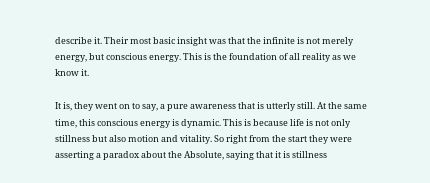describe it. Their most basic insight was that the infinite is not merely energy, but conscious energy. This is the foundation of all reality as we know it.

It is, they went on to say, a pure awareness that is utterly still. At the same time, this conscious energy is dynamic. This is because life is not only stillness but also motion and vitality. So right from the start they were asserting a paradox about the Absolute, saying that it is stillness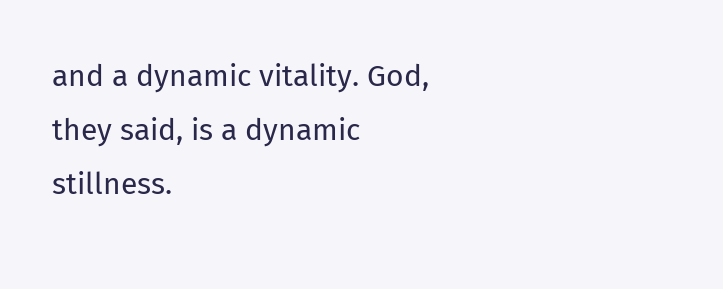and a dynamic vitality. God, they said, is a dynamic stillness.